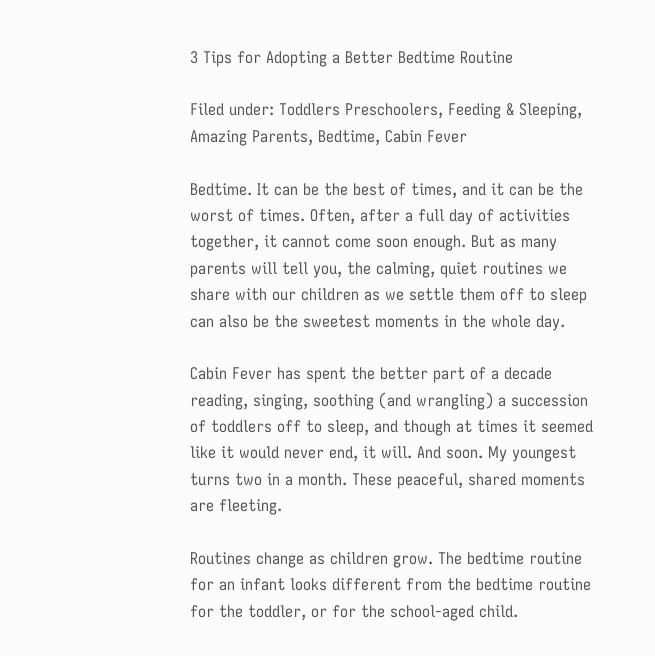3 Tips for Adopting a Better Bedtime Routine

Filed under: Toddlers Preschoolers, Feeding & Sleeping, Amazing Parents, Bedtime, Cabin Fever

Bedtime. It can be the best of times, and it can be the worst of times. Often, after a full day of activities together, it cannot come soon enough. But as many parents will tell you, the calming, quiet routines we share with our children as we settle them off to sleep can also be the sweetest moments in the whole day.

Cabin Fever has spent the better part of a decade reading, singing, soothing (and wrangling) a succession of toddlers off to sleep, and though at times it seemed like it would never end, it will. And soon. My youngest turns two in a month. These peaceful, shared moments are fleeting.

Routines change as children grow. The bedtime routine for an infant looks different from the bedtime routine for the toddler, or for the school-aged child.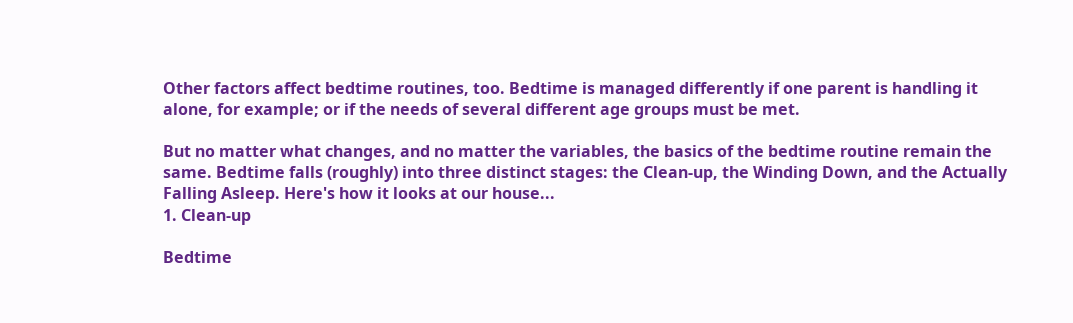Other factors affect bedtime routines, too. Bedtime is managed differently if one parent is handling it alone, for example; or if the needs of several different age groups must be met.

But no matter what changes, and no matter the variables, the basics of the bedtime routine remain the same. Bedtime falls (roughly) into three distinct stages: the Clean-up, the Winding Down, and the Actually Falling Asleep. Here's how it looks at our house...
1. Clean-up

Bedtime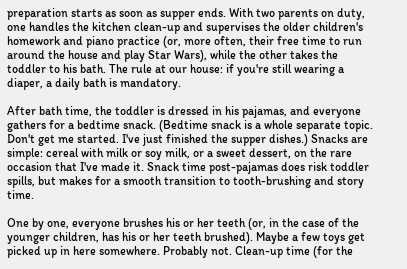preparation starts as soon as supper ends. With two parents on duty, one handles the kitchen clean-up and supervises the older children's homework and piano practice (or, more often, their free time to run around the house and play Star Wars), while the other takes the toddler to his bath. The rule at our house: if you're still wearing a diaper, a daily bath is mandatory.

After bath time, the toddler is dressed in his pajamas, and everyone gathers for a bedtime snack. (Bedtime snack is a whole separate topic. Don't get me started. I've just finished the supper dishes.) Snacks are simple: cereal with milk or soy milk, or a sweet dessert, on the rare occasion that I've made it. Snack time post-pajamas does risk toddler spills, but makes for a smooth transition to tooth-brushing and story time.

One by one, everyone brushes his or her teeth (or, in the case of the younger children, has his or her teeth brushed). Maybe a few toys get picked up in here somewhere. Probably not. Clean-up time (for the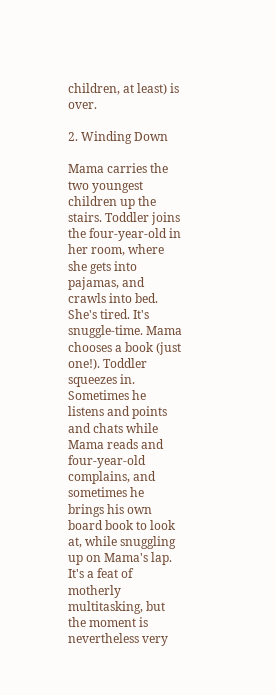children, at least) is over.

2. Winding Down

Mama carries the two youngest children up the stairs. Toddler joins the four-year-old in her room, where she gets into pajamas, and crawls into bed. She's tired. It's snuggle-time. Mama chooses a book (just one!). Toddler squeezes in. Sometimes he listens and points and chats while Mama reads and four-year-old complains, and sometimes he brings his own board book to look at, while snuggling up on Mama's lap. It's a feat of motherly multitasking, but the moment is nevertheless very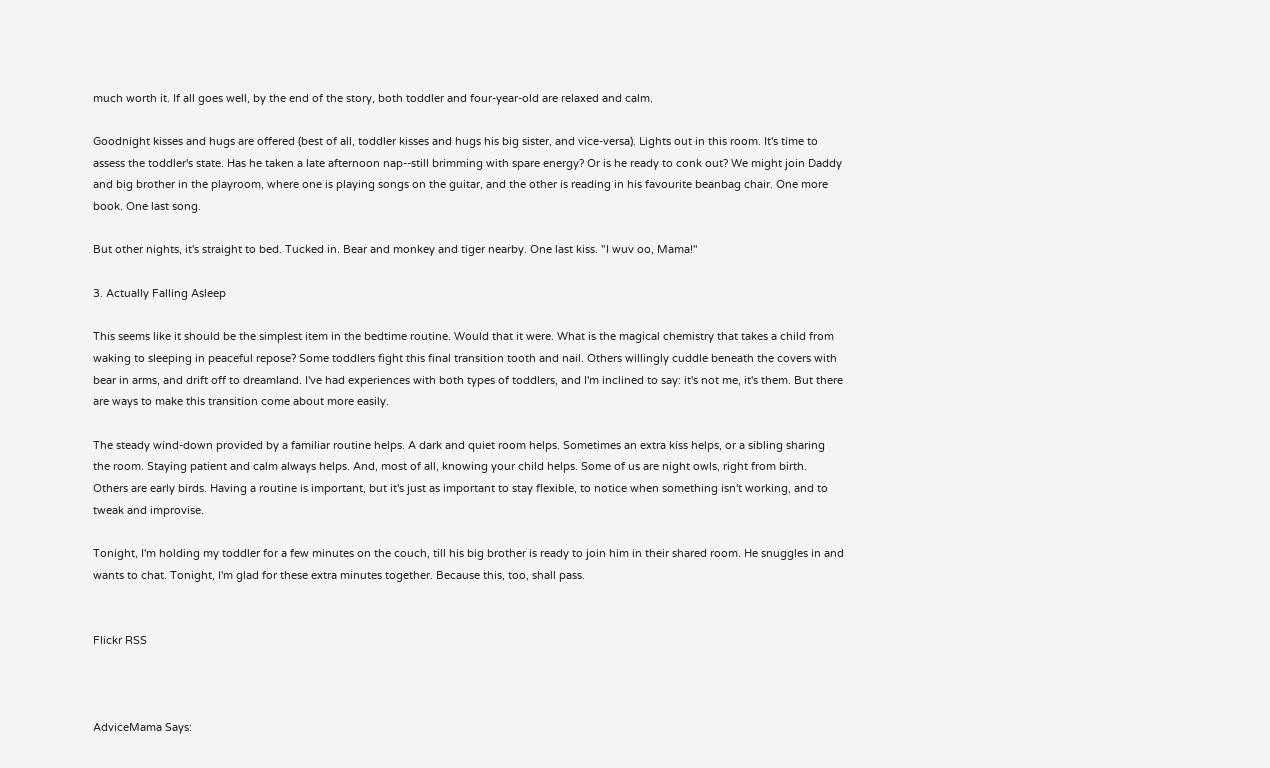much worth it. If all goes well, by the end of the story, both toddler and four-year-old are relaxed and calm.

Goodnight kisses and hugs are offered (best of all, toddler kisses and hugs his big sister, and vice-versa). Lights out in this room. It's time to assess the toddler's state. Has he taken a late afternoon nap--still brimming with spare energy? Or is he ready to conk out? We might join Daddy and big brother in the playroom, where one is playing songs on the guitar, and the other is reading in his favourite beanbag chair. One more book. One last song.

But other nights, it's straight to bed. Tucked in. Bear and monkey and tiger nearby. One last kiss. "I wuv oo, Mama!"

3. Actually Falling Asleep

This seems like it should be the simplest item in the bedtime routine. Would that it were. What is the magical chemistry that takes a child from waking to sleeping in peaceful repose? Some toddlers fight this final transition tooth and nail. Others willingly cuddle beneath the covers with bear in arms, and drift off to dreamland. I've had experiences with both types of toddlers, and I'm inclined to say: it's not me, it's them. But there are ways to make this transition come about more easily.

The steady wind-down provided by a familiar routine helps. A dark and quiet room helps. Sometimes an extra kiss helps, or a sibling sharing the room. Staying patient and calm always helps. And, most of all, knowing your child helps. Some of us are night owls, right from birth. Others are early birds. Having a routine is important, but it's just as important to stay flexible, to notice when something isn't working, and to tweak and improvise.

Tonight, I'm holding my toddler for a few minutes on the couch, till his big brother is ready to join him in their shared room. He snuggles in and wants to chat. Tonight, I'm glad for these extra minutes together. Because this, too, shall pass.


Flickr RSS



AdviceMama Says: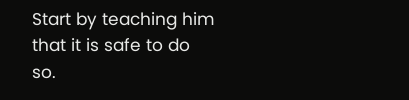Start by teaching him that it is safe to do so.